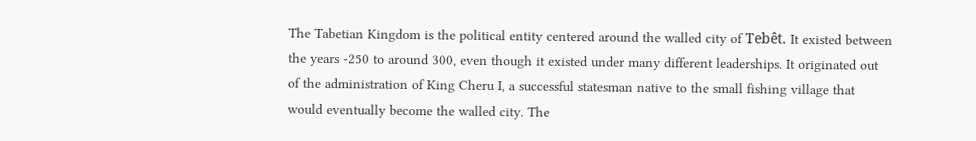The Tabetian Kingdom is the political entity centered around the walled city of Tebêt. It existed between the years -250 to around 300, even though it existed under many different leaderships. It originated out of the administration of King Cheru I, a successful statesman native to the small fishing village that would eventually become the walled city. The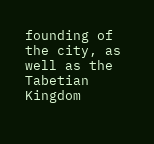founding of the city, as well as the Tabetian Kingdom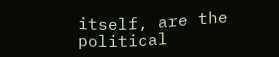itself, are the political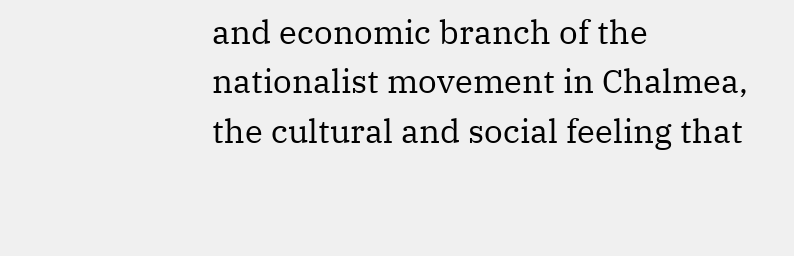and economic branch of the nationalist movement in Chalmea, the cultural and social feeling that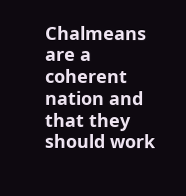Chalmeans are a coherent nation and that they should work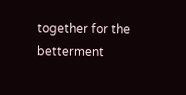together for the betterment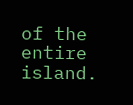of the entire island.